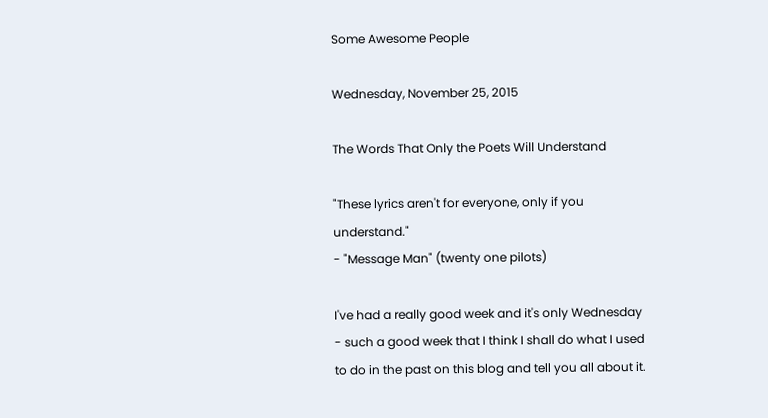Some Awesome People

Wednesday, November 25, 2015

The Words That Only the Poets Will Understand

"These lyrics aren't for everyone, only if you understand."
- "Message Man" (twenty one pilots)

I've had a really good week and it's only Wednesday - such a good week that I think I shall do what I used to do in the past on this blog and tell you all about it.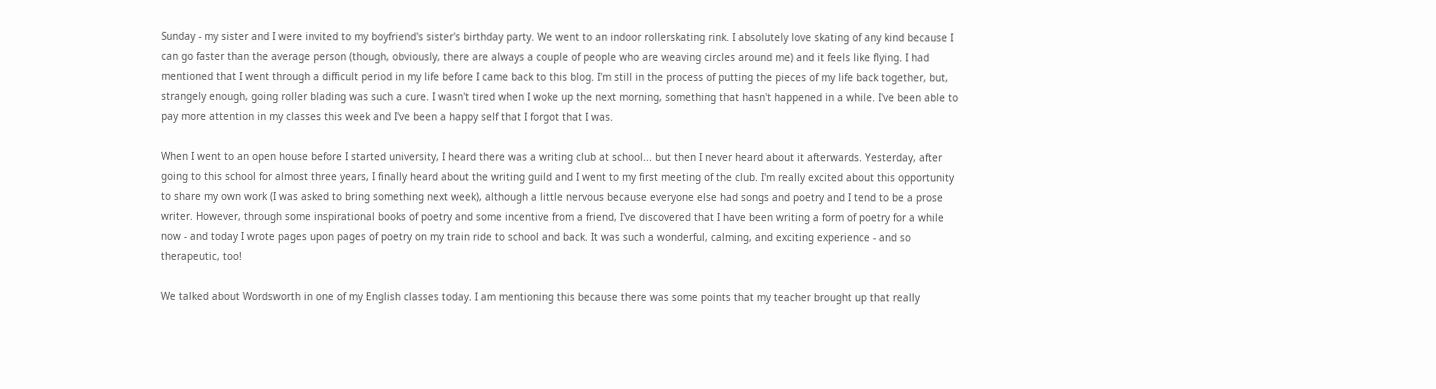Sunday - my sister and I were invited to my boyfriend's sister's birthday party. We went to an indoor rollerskating rink. I absolutely love skating of any kind because I can go faster than the average person (though, obviously, there are always a couple of people who are weaving circles around me) and it feels like flying. I had mentioned that I went through a difficult period in my life before I came back to this blog. I'm still in the process of putting the pieces of my life back together, but, strangely enough, going roller blading was such a cure. I wasn't tired when I woke up the next morning, something that hasn't happened in a while. I've been able to pay more attention in my classes this week and I've been a happy self that I forgot that I was.

When I went to an open house before I started university, I heard there was a writing club at school... but then I never heard about it afterwards. Yesterday, after going to this school for almost three years, I finally heard about the writing guild and I went to my first meeting of the club. I'm really excited about this opportunity to share my own work (I was asked to bring something next week), although a little nervous because everyone else had songs and poetry and I tend to be a prose writer. However, through some inspirational books of poetry and some incentive from a friend, I've discovered that I have been writing a form of poetry for a while now - and today I wrote pages upon pages of poetry on my train ride to school and back. It was such a wonderful, calming, and exciting experience - and so therapeutic, too!

We talked about Wordsworth in one of my English classes today. I am mentioning this because there was some points that my teacher brought up that really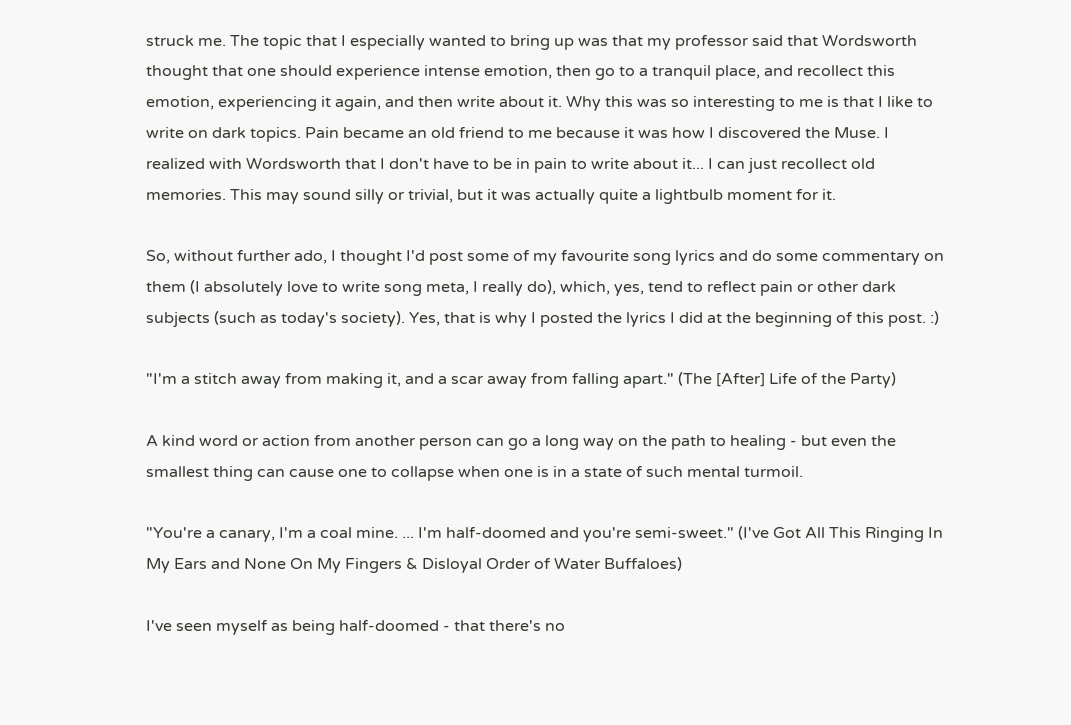struck me. The topic that I especially wanted to bring up was that my professor said that Wordsworth thought that one should experience intense emotion, then go to a tranquil place, and recollect this emotion, experiencing it again, and then write about it. Why this was so interesting to me is that I like to write on dark topics. Pain became an old friend to me because it was how I discovered the Muse. I realized with Wordsworth that I don't have to be in pain to write about it... I can just recollect old memories. This may sound silly or trivial, but it was actually quite a lightbulb moment for it.

So, without further ado, I thought I'd post some of my favourite song lyrics and do some commentary on them (I absolutely love to write song meta, I really do), which, yes, tend to reflect pain or other dark subjects (such as today's society). Yes, that is why I posted the lyrics I did at the beginning of this post. :)

"I'm a stitch away from making it, and a scar away from falling apart." (The [After] Life of the Party)

A kind word or action from another person can go a long way on the path to healing - but even the smallest thing can cause one to collapse when one is in a state of such mental turmoil.

"You're a canary, I'm a coal mine. ... I'm half-doomed and you're semi-sweet." (I've Got All This Ringing In My Ears and None On My Fingers & Disloyal Order of Water Buffaloes)

I've seen myself as being half-doomed - that there's no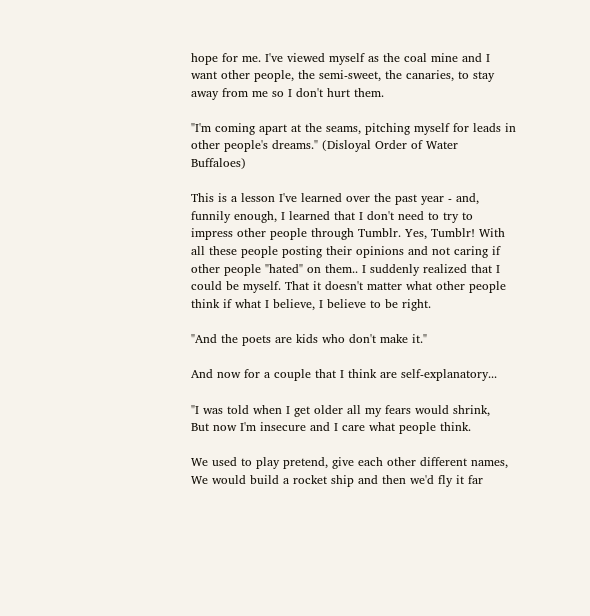hope for me. I've viewed myself as the coal mine and I want other people, the semi-sweet, the canaries, to stay away from me so I don't hurt them.

"I'm coming apart at the seams, pitching myself for leads in other people's dreams." (Disloyal Order of Water Buffaloes)

This is a lesson I've learned over the past year - and, funnily enough, I learned that I don't need to try to impress other people through Tumblr. Yes, Tumblr! With all these people posting their opinions and not caring if other people "hated" on them.. I suddenly realized that I could be myself. That it doesn't matter what other people think if what I believe, I believe to be right.

"And the poets are kids who don't make it."

And now for a couple that I think are self-explanatory...

"I was told when I get older all my fears would shrink,
But now I'm insecure and I care what people think.

We used to play pretend, give each other different names,
We would build a rocket ship and then we'd fly it far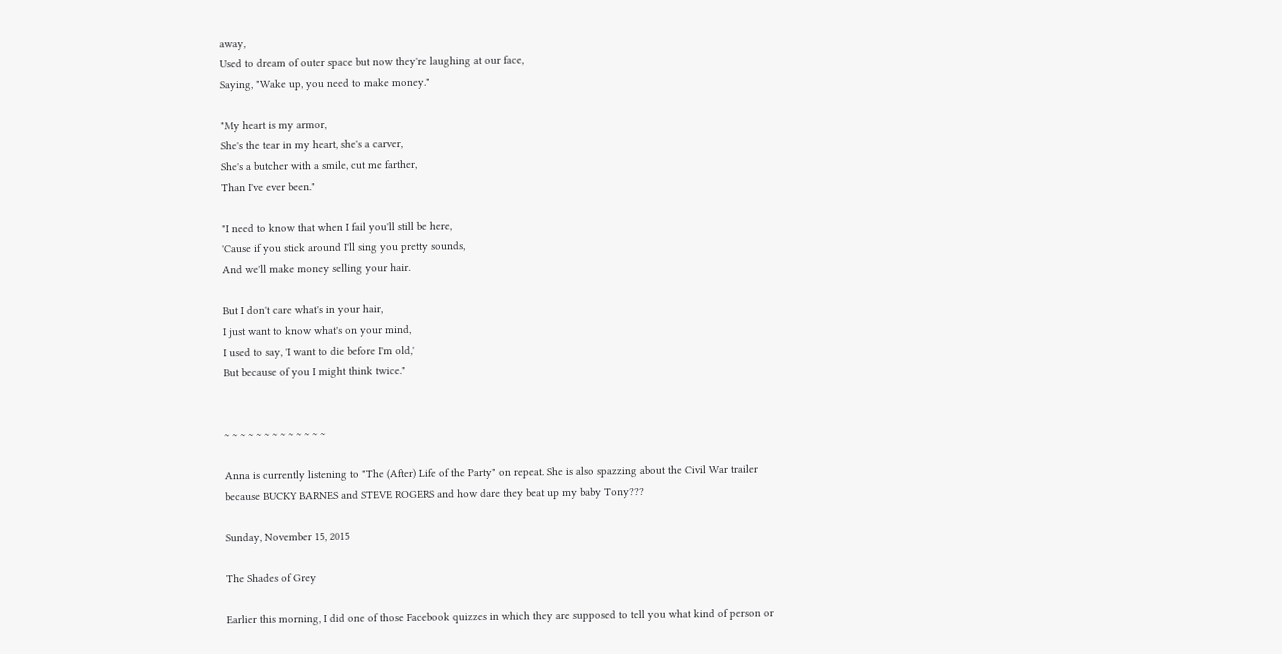away,
Used to dream of outer space but now they're laughing at our face,
Saying, "Wake up, you need to make money."

"My heart is my armor,
She's the tear in my heart, she's a carver,
She's a butcher with a smile, cut me farther,
Than I've ever been."

"I need to know that when I fail you'll still be here,
'Cause if you stick around I'll sing you pretty sounds,
And we'll make money selling your hair.

But I don't care what's in your hair,
I just want to know what's on your mind,
I used to say, 'I want to die before I'm old,'
But because of you I might think twice."


~ ~ ~ ~ ~ ~ ~ ~ ~ ~ ~ ~ ~

Anna is currently listening to "The (After) Life of the Party" on repeat. She is also spazzing about the Civil War trailer because BUCKY BARNES and STEVE ROGERS and how dare they beat up my baby Tony???

Sunday, November 15, 2015

The Shades of Grey

Earlier this morning, I did one of those Facebook quizzes in which they are supposed to tell you what kind of person or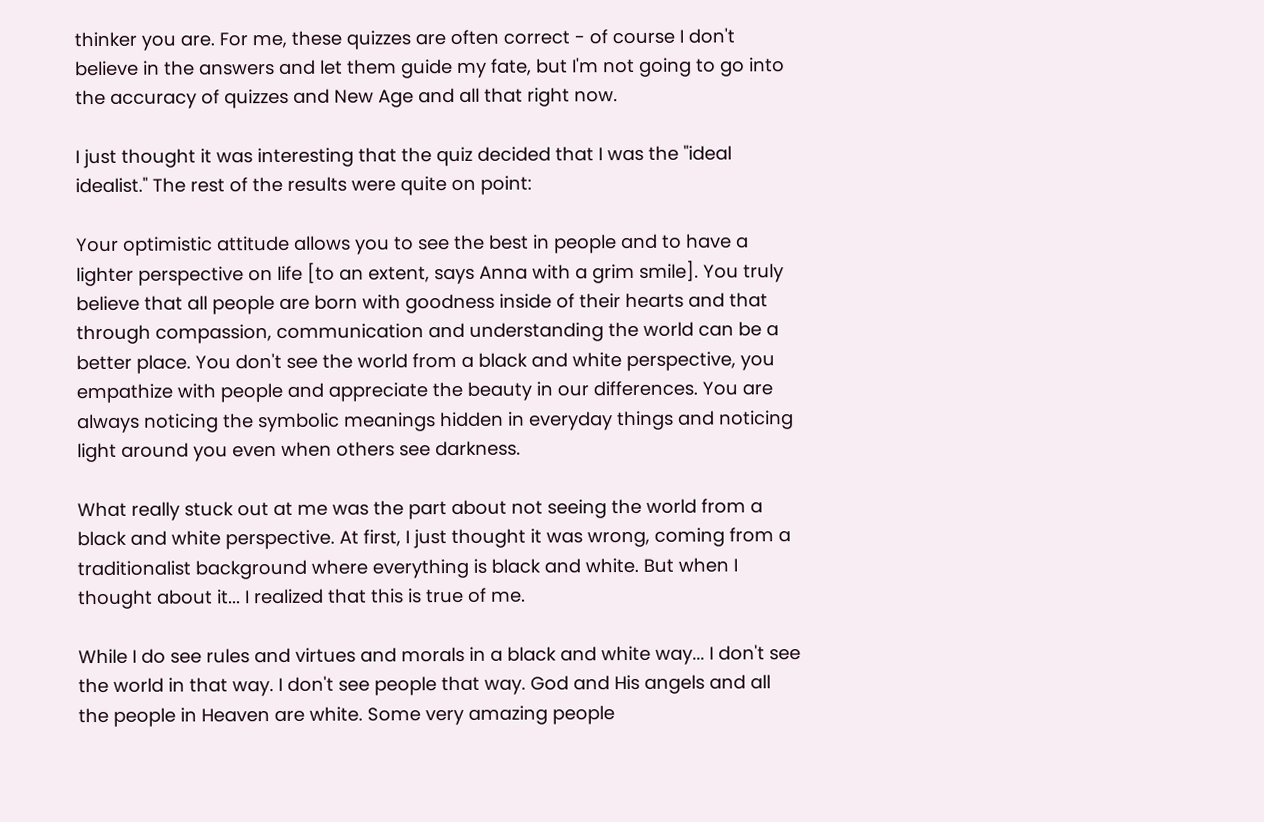thinker you are. For me, these quizzes are often correct - of course I don't believe in the answers and let them guide my fate, but I'm not going to go into the accuracy of quizzes and New Age and all that right now.

I just thought it was interesting that the quiz decided that I was the "ideal idealist." The rest of the results were quite on point:

Your optimistic attitude allows you to see the best in people and to have a lighter perspective on life [to an extent, says Anna with a grim smile]. You truly believe that all people are born with goodness inside of their hearts and that through compassion, communication and understanding the world can be a better place. You don't see the world from a black and white perspective, you empathize with people and appreciate the beauty in our differences. You are always noticing the symbolic meanings hidden in everyday things and noticing light around you even when others see darkness.

What really stuck out at me was the part about not seeing the world from a black and white perspective. At first, I just thought it was wrong, coming from a traditionalist background where everything is black and white. But when I thought about it... I realized that this is true of me.

While I do see rules and virtues and morals in a black and white way... I don't see the world in that way. I don't see people that way. God and His angels and all the people in Heaven are white. Some very amazing people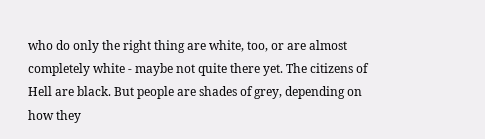who do only the right thing are white, too, or are almost completely white - maybe not quite there yet. The citizens of Hell are black. But people are shades of grey, depending on how they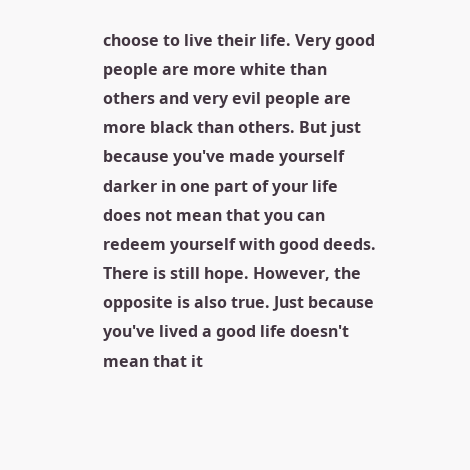choose to live their life. Very good people are more white than others and very evil people are more black than others. But just because you've made yourself darker in one part of your life does not mean that you can redeem yourself with good deeds. There is still hope. However, the opposite is also true. Just because you've lived a good life doesn't mean that it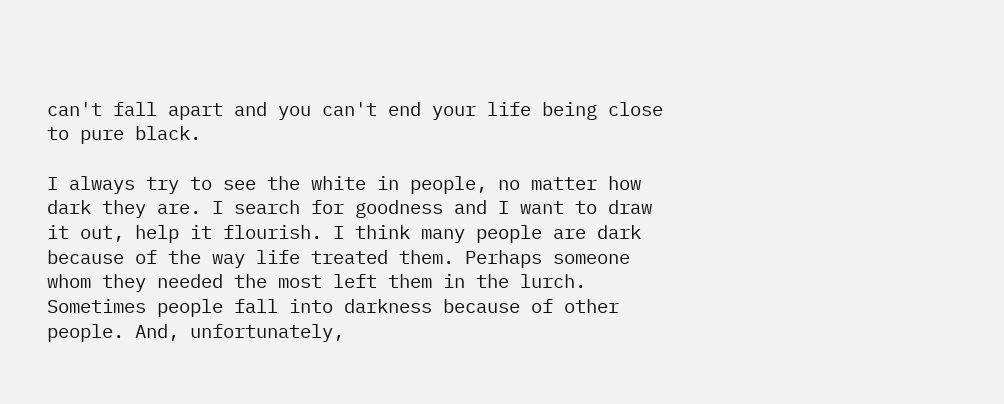can't fall apart and you can't end your life being close to pure black.

I always try to see the white in people, no matter how dark they are. I search for goodness and I want to draw it out, help it flourish. I think many people are dark because of the way life treated them. Perhaps someone whom they needed the most left them in the lurch. Sometimes people fall into darkness because of other people. And, unfortunately,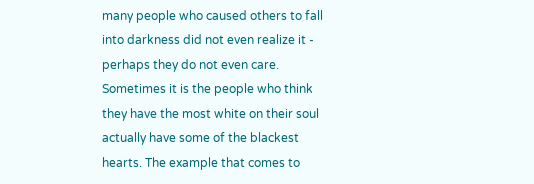many people who caused others to fall into darkness did not even realize it - perhaps they do not even care. Sometimes it is the people who think they have the most white on their soul actually have some of the blackest hearts. The example that comes to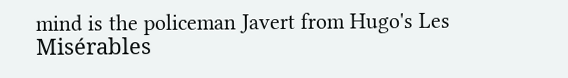mind is the policeman Javert from Hugo's Les Misérables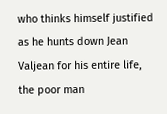who thinks himself justified as he hunts down Jean Valjean for his entire life, the poor man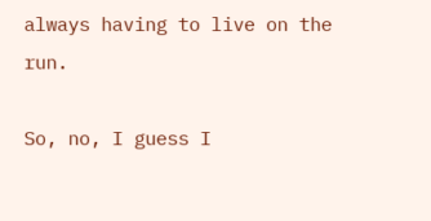always having to live on the run.

So, no, I guess I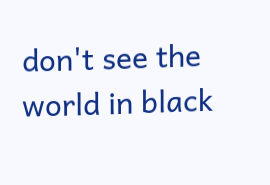don't see the world in black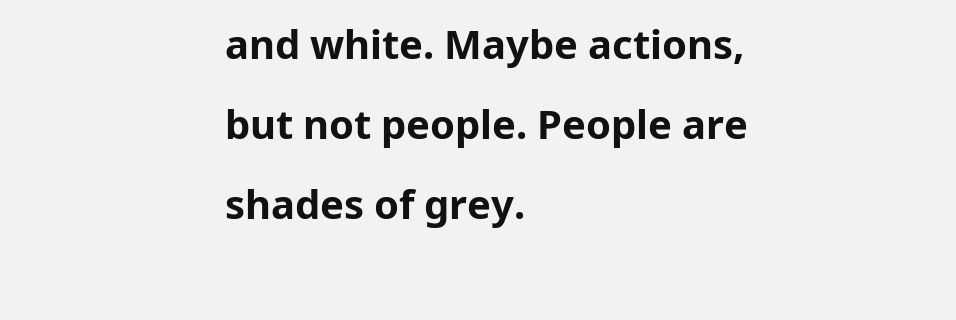and white. Maybe actions, but not people. People are shades of grey.